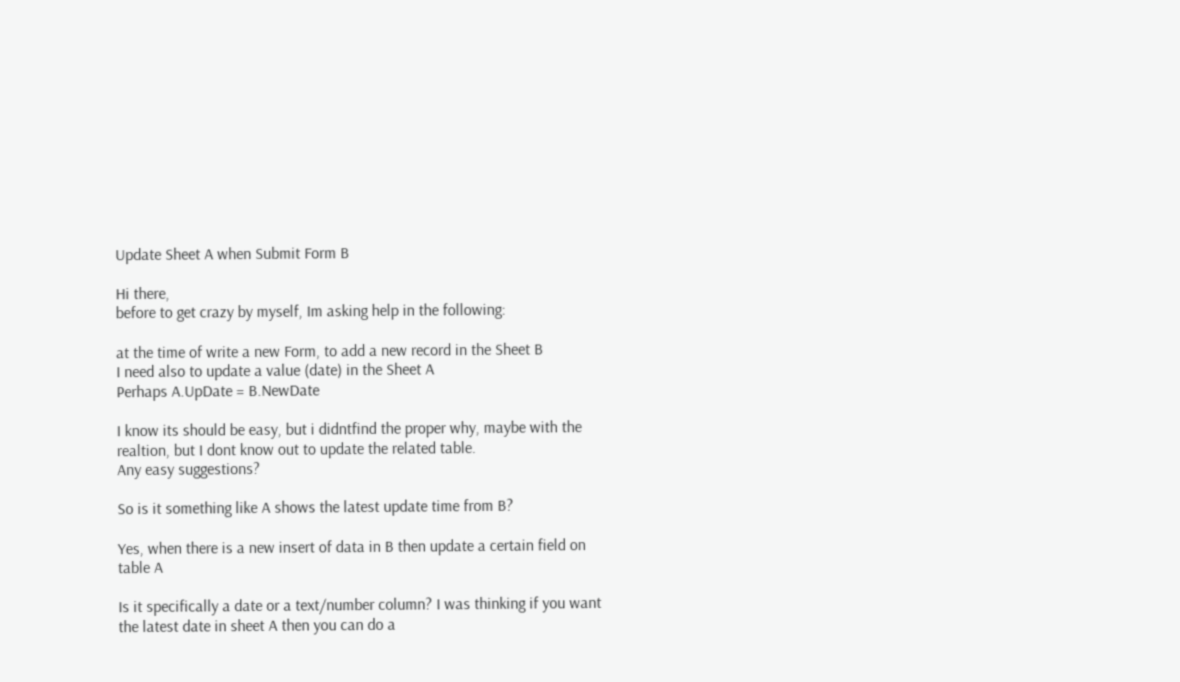Update Sheet A when Submit Form B

Hi there,
before to get crazy by myself, Im asking help in the following:

at the time of write a new Form, to add a new record in the Sheet B
I need also to update a value (date) in the Sheet A
Perhaps A.UpDate = B.NewDate

I know its should be easy, but i didntfind the proper why, maybe with the realtion, but I dont know out to update the related table.
Any easy suggestions?

So is it something like A shows the latest update time from B?

Yes, when there is a new insert of data in B then update a certain field on table A

Is it specifically a date or a text/number column? I was thinking if you want the latest date in sheet A then you can do a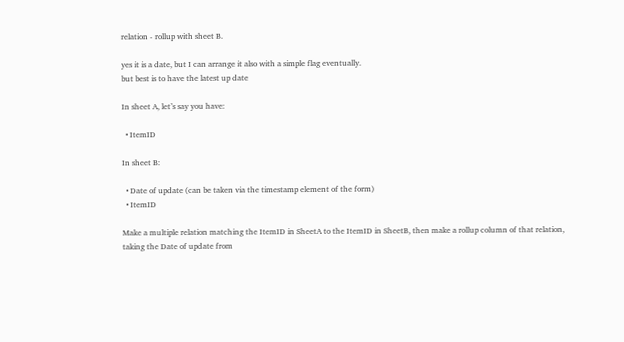relation - rollup with sheet B.

yes it is a date, but I can arrange it also with a simple flag eventually.
but best is to have the latest up date

In sheet A, let’s say you have:

  • ItemID

In sheet B:

  • Date of update (can be taken via the timestamp element of the form)
  • ItemID

Make a multiple relation matching the ItemID in SheetA to the ItemID in SheetB, then make a rollup column of that relation, taking the Date of update from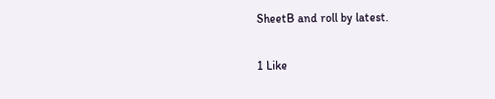SheetB and roll by latest.

1 Like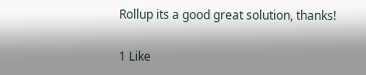Rollup its a good great solution, thanks!

1 Like